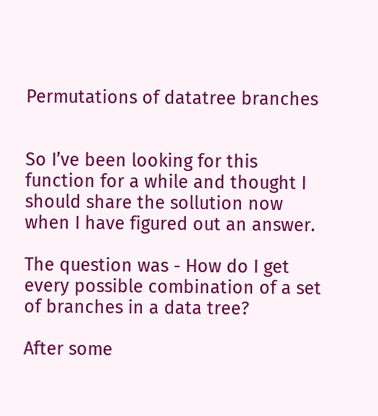Permutations of datatree branches


So I’ve been looking for this function for a while and thought I should share the sollution now when I have figured out an answer.

The question was - How do I get every possible combination of a set of branches in a data tree?

After some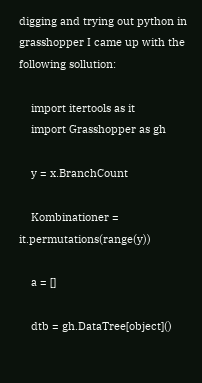digging and trying out python in grasshopper I came up with the following sollution:

    import itertools as it
    import Grasshopper as gh

    y = x.BranchCount

    Kombinationer = it.permutations(range(y))

    a = []

    dtb = gh.DataTree[object]()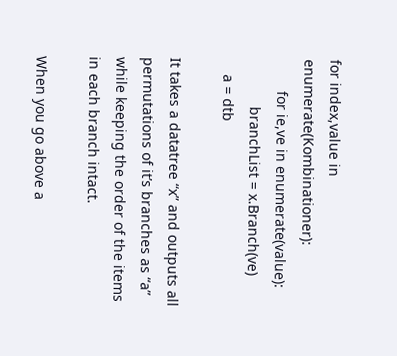for index,value in enumerate(Kombinationer):
        for ie,ve in enumerate(value):
            branchList = x.Branch(ve)
    a = dtb

It takes a datatree “x” and outputs all permutations of it’s branches as “a” while keeping the order of the items in each branch intact.

When you go above a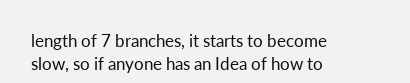length of 7 branches, it starts to become slow, so if anyone has an Idea of how to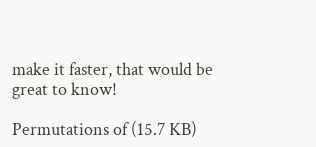make it faster, that would be great to know!

Permutations of (15.7 KB)